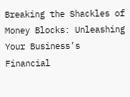Breaking the Shackles of Money Blocks: Unleashing Your Business’s Financial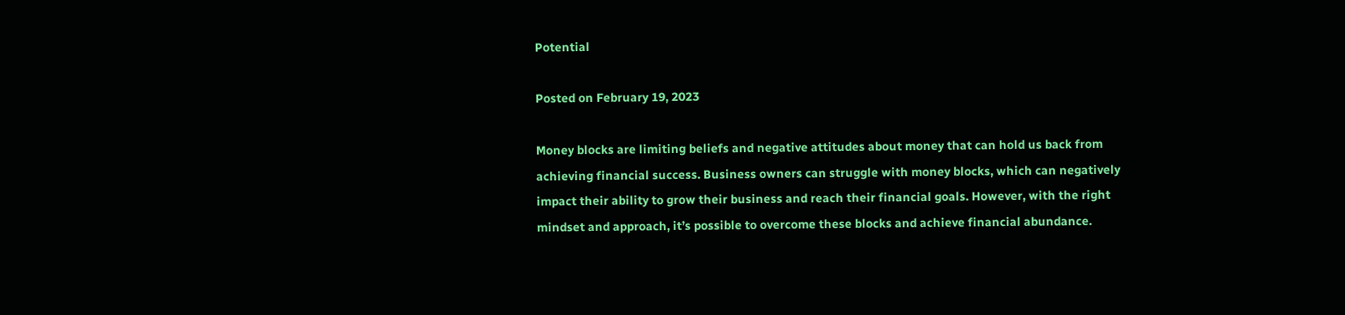Potential

Posted on February 19, 2023

Money blocks are limiting beliefs and negative attitudes about money that can hold us back from achieving financial success. Business owners can struggle with money blocks, which can negatively impact their ability to grow their business and reach their financial goals. However, with the right mindset and approach, it’s possible to overcome these blocks and achieve financial abundance.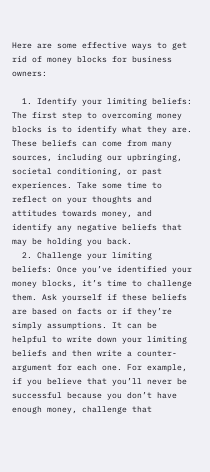Here are some effective ways to get rid of money blocks for business owners:

  1. Identify your limiting beliefs: The first step to overcoming money blocks is to identify what they are. These beliefs can come from many sources, including our upbringing, societal conditioning, or past experiences. Take some time to reflect on your thoughts and attitudes towards money, and identify any negative beliefs that may be holding you back.
  2. Challenge your limiting beliefs: Once you’ve identified your money blocks, it’s time to challenge them. Ask yourself if these beliefs are based on facts or if they’re simply assumptions. It can be helpful to write down your limiting beliefs and then write a counter-argument for each one. For example, if you believe that you’ll never be successful because you don’t have enough money, challenge that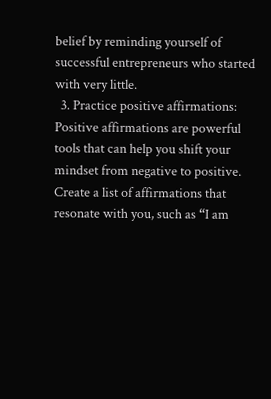belief by reminding yourself of successful entrepreneurs who started with very little.
  3. Practice positive affirmations: Positive affirmations are powerful tools that can help you shift your mindset from negative to positive. Create a list of affirmations that resonate with you, such as “I am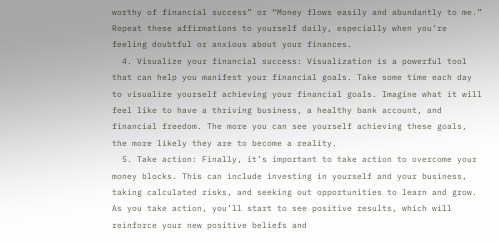worthy of financial success” or “Money flows easily and abundantly to me.” Repeat these affirmations to yourself daily, especially when you’re feeling doubtful or anxious about your finances.
  4. Visualize your financial success: Visualization is a powerful tool that can help you manifest your financial goals. Take some time each day to visualize yourself achieving your financial goals. Imagine what it will feel like to have a thriving business, a healthy bank account, and financial freedom. The more you can see yourself achieving these goals, the more likely they are to become a reality.
  5. Take action: Finally, it’s important to take action to overcome your money blocks. This can include investing in yourself and your business, taking calculated risks, and seeking out opportunities to learn and grow. As you take action, you’ll start to see positive results, which will reinforce your new positive beliefs and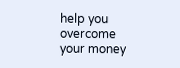help you overcome your money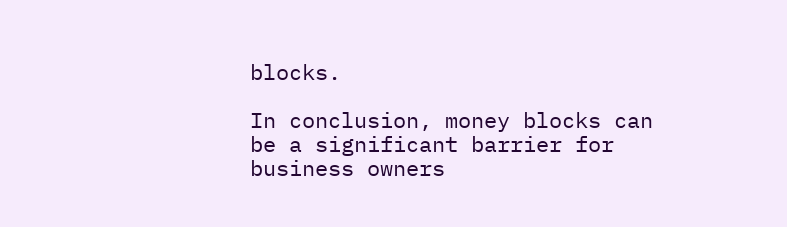blocks.

In conclusion, money blocks can be a significant barrier for business owners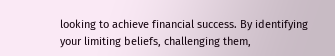looking to achieve financial success. By identifying your limiting beliefs, challenging them,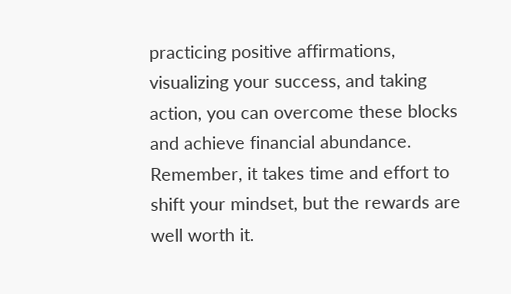practicing positive affirmations, visualizing your success, and taking action, you can overcome these blocks and achieve financial abundance. Remember, it takes time and effort to shift your mindset, but the rewards are well worth it.